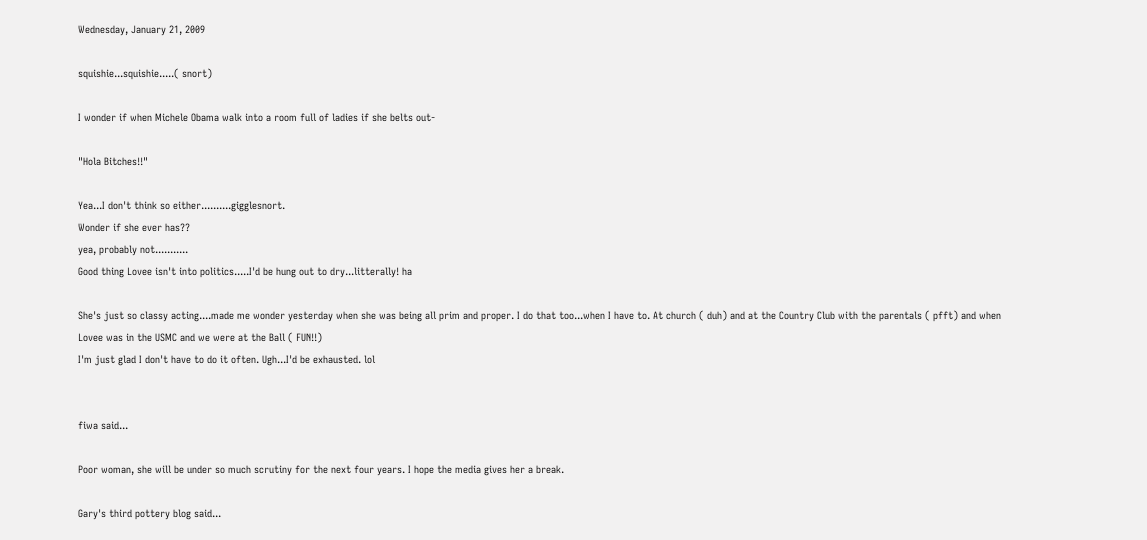Wednesday, January 21, 2009

squishie...squishie.....( snort)

I wonder if when Michele Obama walk into a room full of ladies if she belts out-

"Hola Bitches!!"

Yea...I don't think so either..........gigglesnort.
Wonder if she ever has??
yea, probably not...........
Good thing Lovee isn't into politics.....I'd be hung out to dry...litterally! ha

She's just so classy acting....made me wonder yesterday when she was being all prim and proper. I do that too...when I have to. At church ( duh) and at the Country Club with the parentals ( pfft) and when Lovee was in the USMC and we were at the Ball ( FUN!!)
I'm just glad I don't have to do it often. Ugh...I'd be exhausted. lol


fiwa said...

Poor woman, she will be under so much scrutiny for the next four years. I hope the media gives her a break.

Gary's third pottery blog said...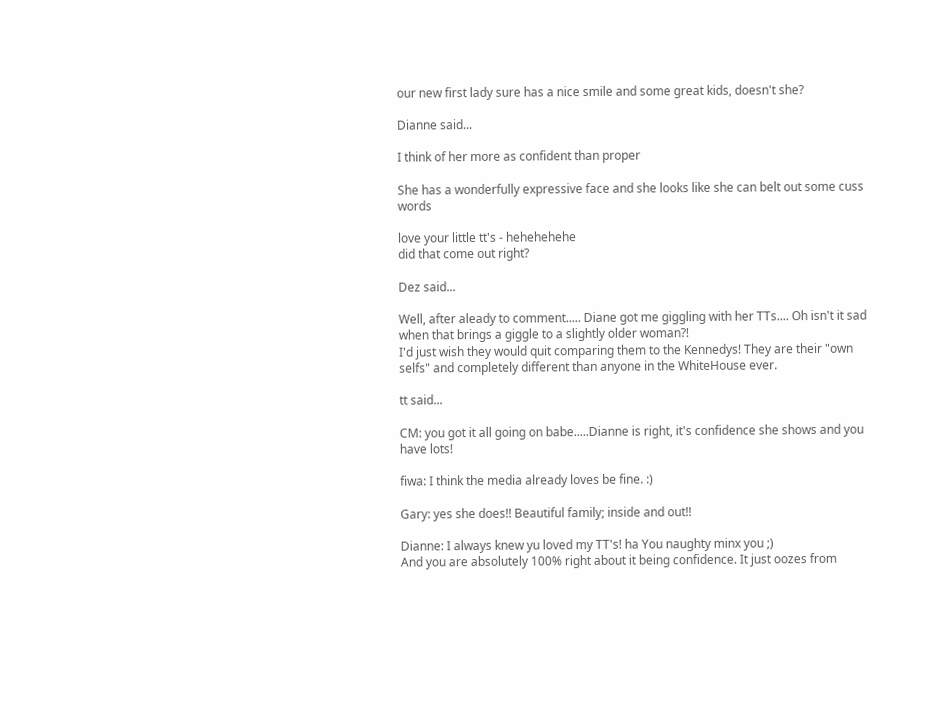our new first lady sure has a nice smile and some great kids, doesn't she?

Dianne said...

I think of her more as confident than proper

She has a wonderfully expressive face and she looks like she can belt out some cuss words

love your little tt's - hehehehehe
did that come out right?

Dez said...

Well, after aleady to comment..... Diane got me giggling with her TTs.... Oh isn't it sad when that brings a giggle to a slightly older woman?!
I'd just wish they would quit comparing them to the Kennedys! They are their "own selfs" and completely different than anyone in the WhiteHouse ever.

tt said...

CM: you got it all going on babe.....Dianne is right, it's confidence she shows and you have lots!

fiwa: I think the media already loves be fine. :)

Gary: yes she does!! Beautiful family; inside and out!!

Dianne: I always knew yu loved my TT's! ha You naughty minx you ;)
And you are absolutely 100% right about it being confidence. It just oozes from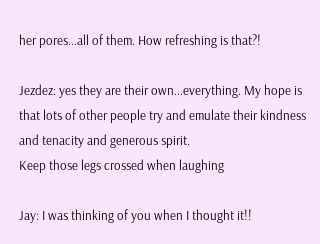her pores...all of them. How refreshing is that?!

Jezdez: yes they are their own...everything. My hope is that lots of other people try and emulate their kindness and tenacity and generous spirit.
Keep those legs crossed when laughing

Jay: I was thinking of you when I thought it!!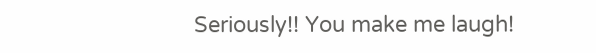Seriously!! You make me laugh!